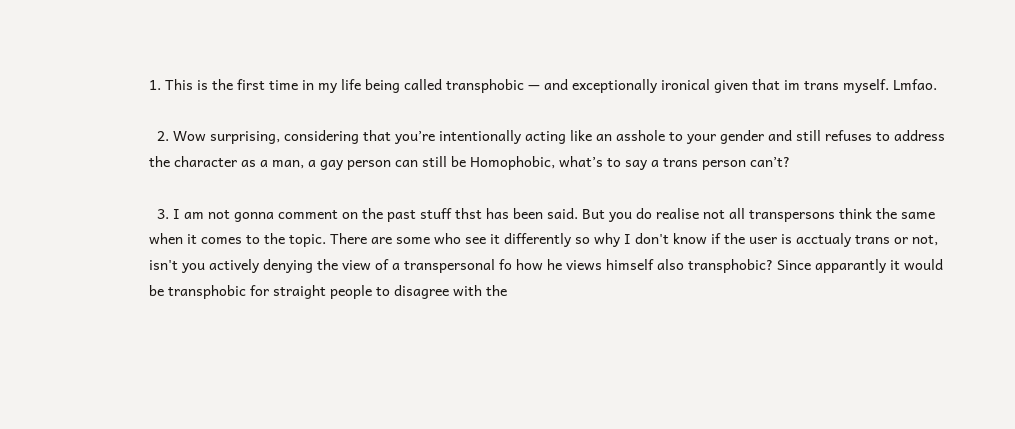1. This is the first time in my life being called transphobic — and exceptionally ironical given that im trans myself. Lmfao.

  2. Wow surprising, considering that you’re intentionally acting like an asshole to your gender and still refuses to address the character as a man, a gay person can still be Homophobic, what’s to say a trans person can’t?

  3. I am not gonna comment on the past stuff thst has been said. But you do realise not all transpersons think the same when it comes to the topic. There are some who see it differently so why I don't know if the user is acctualy trans or not, isn't you actively denying the view of a transpersonal fo how he views himself also transphobic? Since apparantly it would be transphobic for straight people to disagree with the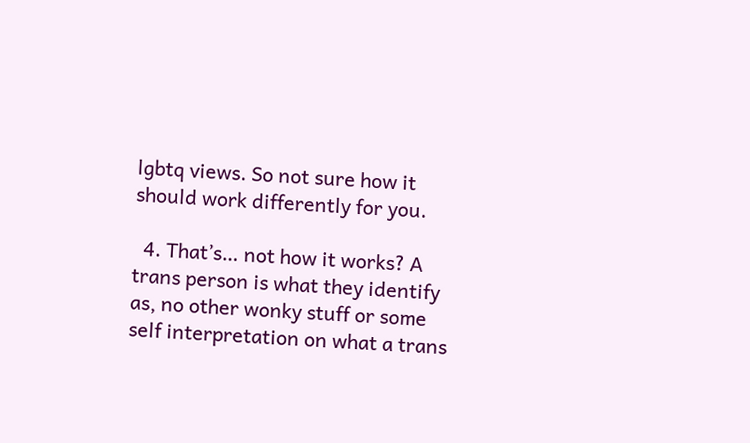lgbtq views. So not sure how it should work differently for you.

  4. That’s… not how it works? A trans person is what they identify as, no other wonky stuff or some self interpretation on what a trans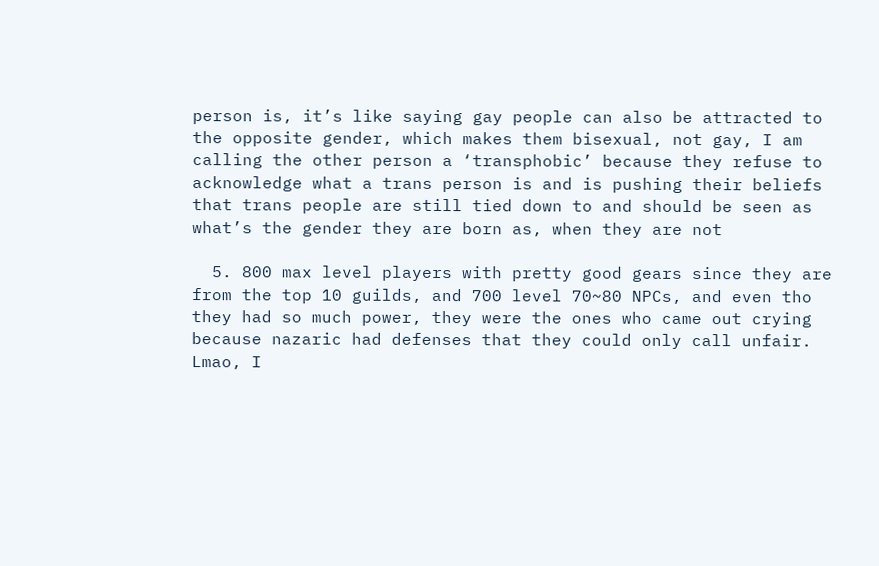person is, it’s like saying gay people can also be attracted to the opposite gender, which makes them bisexual, not gay, I am calling the other person a ‘transphobic’ because they refuse to acknowledge what a trans person is and is pushing their beliefs that trans people are still tied down to and should be seen as what’s the gender they are born as, when they are not

  5. 800 max level players with pretty good gears since they are from the top 10 guilds, and 700 level 70~80 NPCs, and even tho they had so much power, they were the ones who came out crying because nazaric had defenses that they could only call unfair. Lmao, I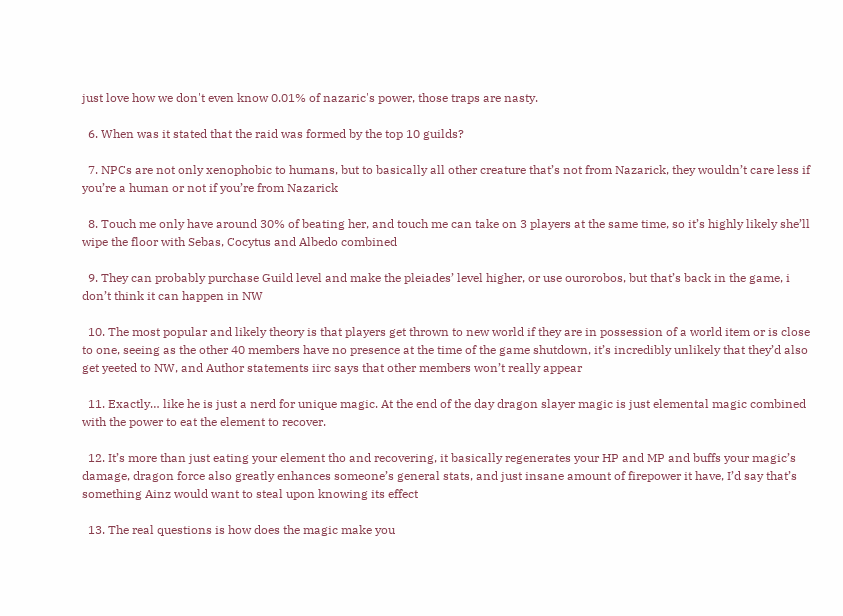just love how we don't even know 0.01% of nazaric's power, those traps are nasty.

  6. When was it stated that the raid was formed by the top 10 guilds?

  7. NPCs are not only xenophobic to humans, but to basically all other creature that’s not from Nazarick, they wouldn’t care less if you’re a human or not if you’re from Nazarick

  8. Touch me only have around 30% of beating her, and touch me can take on 3 players at the same time, so it’s highly likely she’ll wipe the floor with Sebas, Cocytus and Albedo combined

  9. They can probably purchase Guild level and make the pleiades’ level higher, or use ourorobos, but that’s back in the game, i don’t think it can happen in NW

  10. The most popular and likely theory is that players get thrown to new world if they are in possession of a world item or is close to one, seeing as the other 40 members have no presence at the time of the game shutdown, it’s incredibly unlikely that they’d also get yeeted to NW, and Author statements iirc says that other members won’t really appear

  11. Exactly… like he is just a nerd for unique magic. At the end of the day dragon slayer magic is just elemental magic combined with the power to eat the element to recover.

  12. It’s more than just eating your element tho and recovering, it basically regenerates your HP and MP and buffs your magic’s damage, dragon force also greatly enhances someone’s general stats, and just insane amount of firepower it have, I’d say that’s something Ainz would want to steal upon knowing its effect

  13. The real questions is how does the magic make you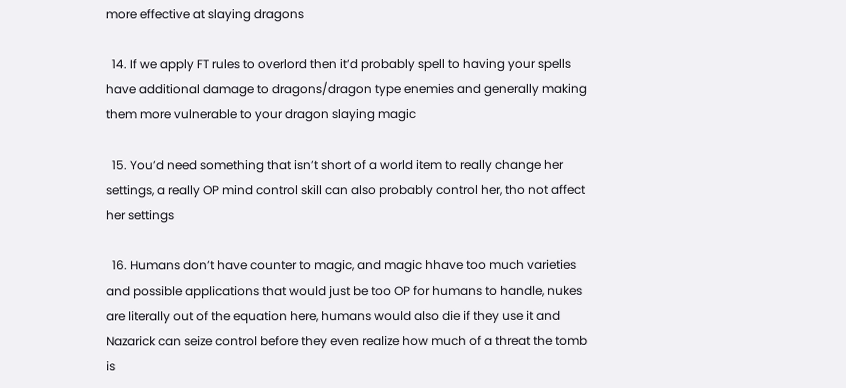more effective at slaying dragons

  14. If we apply FT rules to overlord then it’d probably spell to having your spells have additional damage to dragons/dragon type enemies and generally making them more vulnerable to your dragon slaying magic

  15. You’d need something that isn’t short of a world item to really change her settings, a really OP mind control skill can also probably control her, tho not affect her settings

  16. Humans don’t have counter to magic, and magic hhave too much varieties and possible applications that would just be too OP for humans to handle, nukes are literally out of the equation here, humans would also die if they use it and Nazarick can seize control before they even realize how much of a threat the tomb is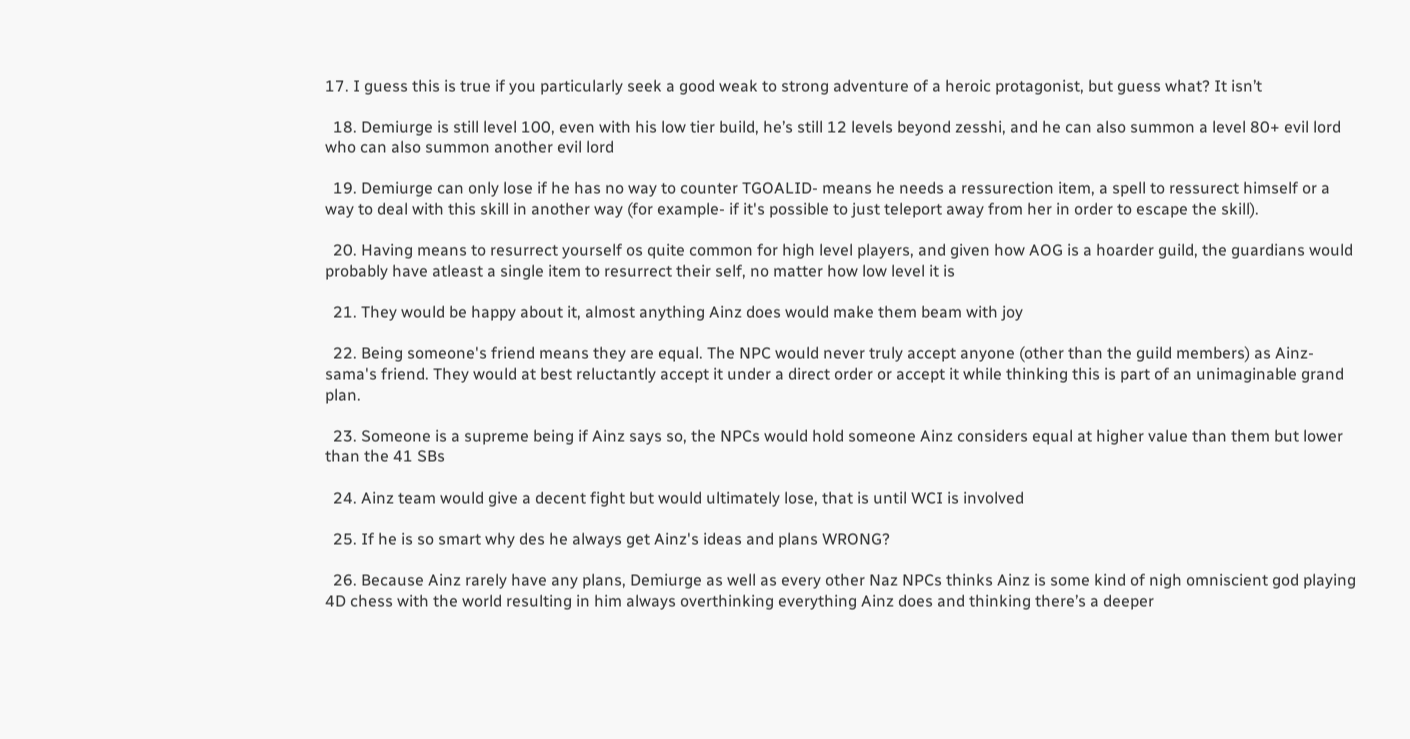17. I guess this is true if you particularly seek a good weak to strong adventure of a heroic protagonist, but guess what? It isn’t

  18. Demiurge is still level 100, even with his low tier build, he’s still 12 levels beyond zesshi, and he can also summon a level 80+ evil lord who can also summon another evil lord

  19. Demiurge can only lose if he has no way to counter TGOALID- means he needs a ressurection item, a spell to ressurect himself or a way to deal with this skill in another way (for example- if it's possible to just teleport away from her in order to escape the skill).

  20. Having means to resurrect yourself os quite common for high level players, and given how AOG is a hoarder guild, the guardians would probably have atleast a single item to resurrect their self, no matter how low level it is

  21. They would be happy about it, almost anything Ainz does would make them beam with joy

  22. Being someone's friend means they are equal. The NPC would never truly accept anyone (other than the guild members) as Ainz-sama's friend. They would at best reluctantly accept it under a direct order or accept it while thinking this is part of an unimaginable grand plan.

  23. Someone is a supreme being if Ainz says so, the NPCs would hold someone Ainz considers equal at higher value than them but lower than the 41 SBs

  24. Ainz team would give a decent fight but would ultimately lose, that is until WCI is involved

  25. If he is so smart why des he always get Ainz's ideas and plans WRONG?

  26. Because Ainz rarely have any plans, Demiurge as well as every other Naz NPCs thinks Ainz is some kind of nigh omniscient god playing 4D chess with the world resulting in him always overthinking everything Ainz does and thinking there’s a deeper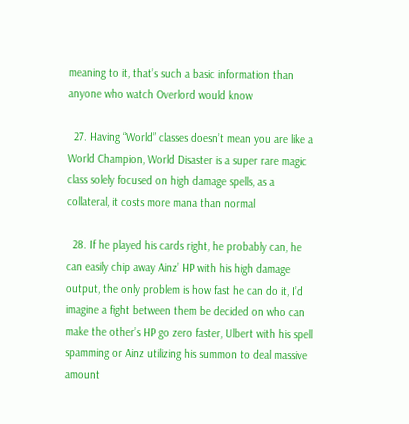meaning to it, that’s such a basic information than anyone who watch Overlord would know

  27. Having “World” classes doesn’t mean you are like a World Champion, World Disaster is a super rare magic class solely focused on high damage spells, as a collateral, it costs more mana than normal

  28. If he played his cards right, he probably can, he can easily chip away Ainz’ HP with his high damage output, the only problem is how fast he can do it, I’d imagine a fight between them be decided on who can make the other’s HP go zero faster, Ulbert with his spell spamming or Ainz utilizing his summon to deal massive amount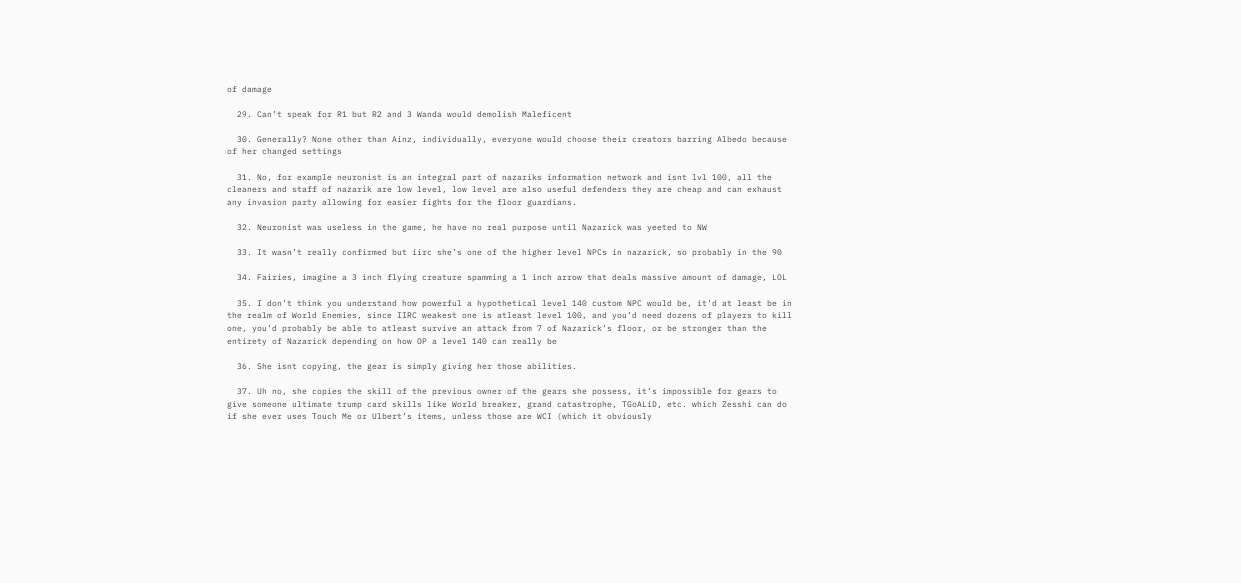of damage

  29. Can’t speak for R1 but R2 and 3 Wanda would demolish Maleficent

  30. Generally? None other than Ainz, individually, everyone would choose their creators barring Albedo because of her changed settings

  31. No, for example neuronist is an integral part of nazariks information network and isnt lvl 100, all the cleaners and staff of nazarik are low level, low level are also useful defenders they are cheap and can exhaust any invasion party allowing for easier fights for the floor guardians.

  32. Neuronist was useless in the game, he have no real purpose until Nazarick was yeeted to NW

  33. It wasn’t really confirmed but iirc she’s one of the higher level NPCs in nazarick, so probably in the 90

  34. Fairies, imagine a 3 inch flying creature spamming a 1 inch arrow that deals massive amount of damage, LOL

  35. I don’t think you understand how powerful a hypothetical level 140 custom NPC would be, it’d at least be in the realm of World Enemies, since IIRC weakest one is atleast level 100, and you’d need dozens of players to kill one, you’d probably be able to atleast survive an attack from 7 of Nazarick’s floor, or be stronger than the entirety of Nazarick depending on how OP a level 140 can really be

  36. She isnt copying, the gear is simply giving her those abilities.

  37. Uh no, she copies the skill of the previous owner of the gears she possess, it’s impossible for gears to give someone ultimate trump card skills like World breaker, grand catastrophe, TGoALiD, etc. which Zesshi can do if she ever uses Touch Me or Ulbert’s items, unless those are WCI (which it obviously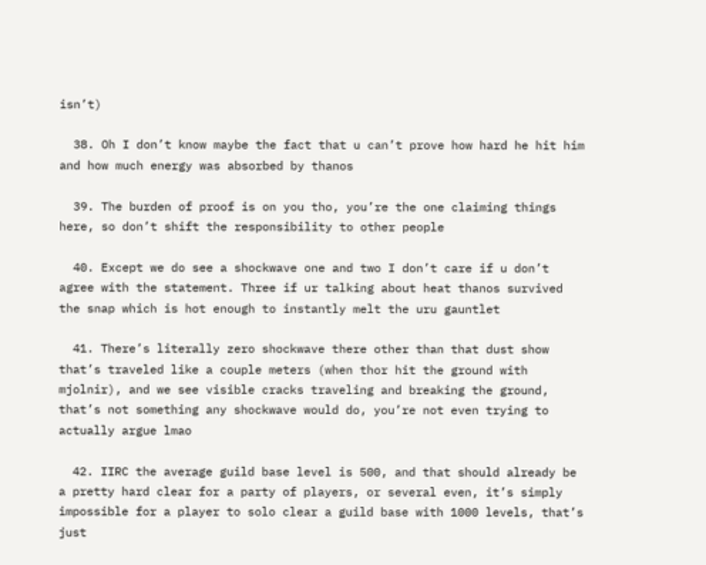isn’t)

  38. Oh I don’t know maybe the fact that u can’t prove how hard he hit him and how much energy was absorbed by thanos

  39. The burden of proof is on you tho, you’re the one claiming things here, so don’t shift the responsibility to other people

  40. Except we do see a shockwave one and two I don’t care if u don’t agree with the statement. Three if ur talking about heat thanos survived the snap which is hot enough to instantly melt the uru gauntlet

  41. There’s literally zero shockwave there other than that dust show that’s traveled like a couple meters (when thor hit the ground with mjolnir), and we see visible cracks traveling and breaking the ground, that’s not something any shockwave would do, you’re not even trying to actually argue lmao

  42. IIRC the average guild base level is 500, and that should already be a pretty hard clear for a party of players, or several even, it’s simply impossible for a player to solo clear a guild base with 1000 levels, that’s just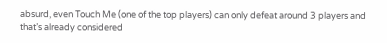absurd, even Touch Me (one of the top players) can only defeat around 3 players and that’s already considered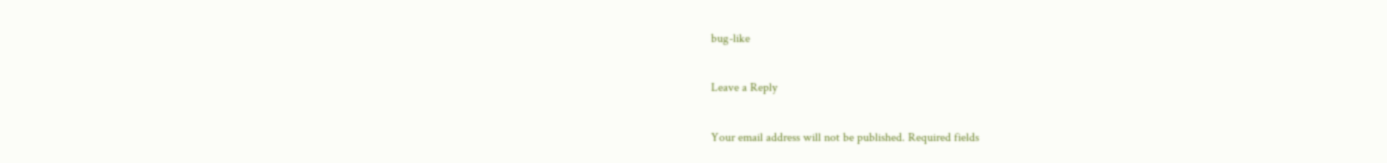bug-like

Leave a Reply

Your email address will not be published. Required fields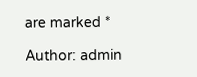are marked *

Author: admin